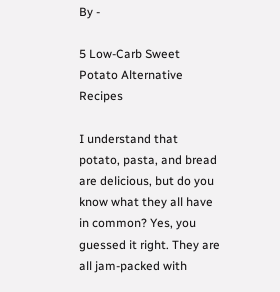By -

5 Low-Carb Sweet Potato Alternative Recipes

I understand that potato, pasta, and bread are delicious, but do you know what they all have in common? Yes, you guessed it right. They are all jam-packed with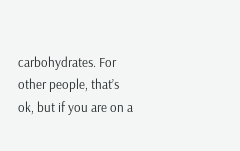carbohydrates. For other people, that’s ok, but if you are on a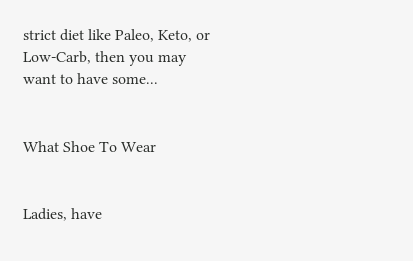strict diet like Paleo, Keto, or Low-Carb, then you may want to have some...


What Shoe To Wear


Ladies, have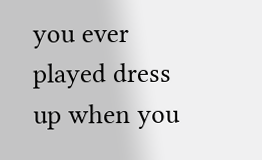you ever played dress up when you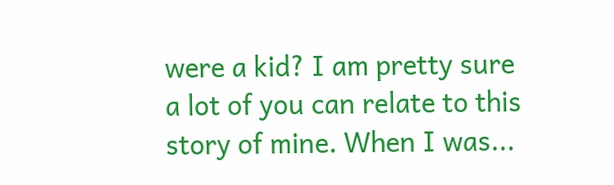were a kid? I am pretty sure a lot of you can relate to this story of mine. When I was...